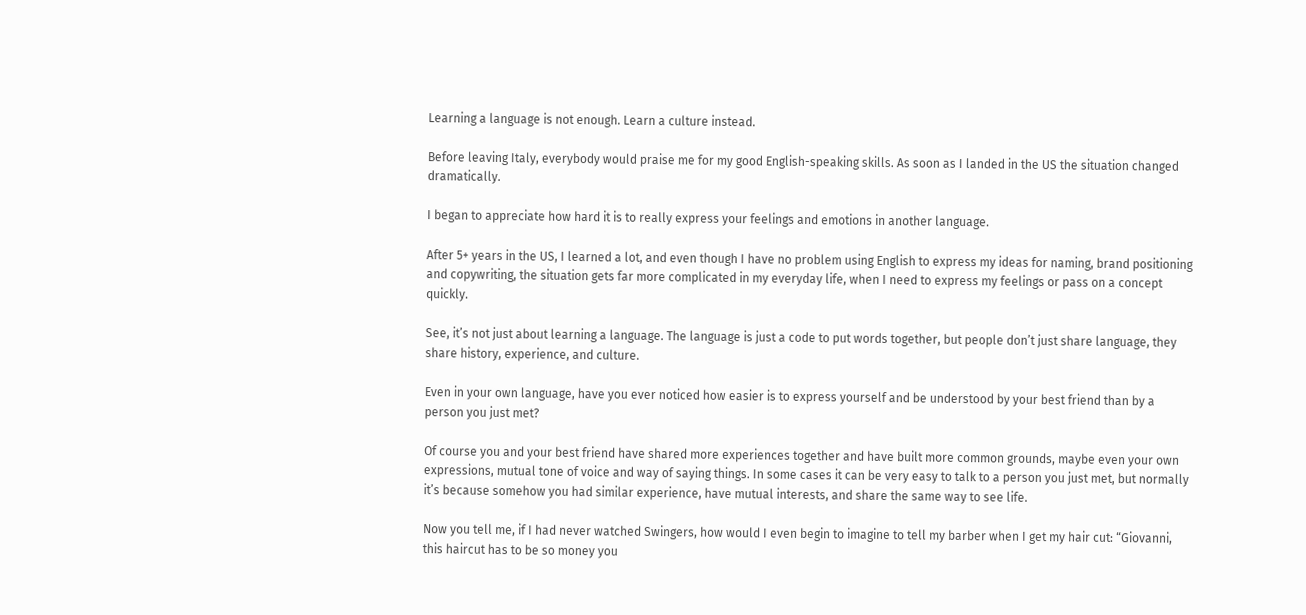Learning a language is not enough. Learn a culture instead.

Before leaving Italy, everybody would praise me for my good English-speaking skills. As soon as I landed in the US the situation changed dramatically.

I began to appreciate how hard it is to really express your feelings and emotions in another language.

After 5+ years in the US, I learned a lot, and even though I have no problem using English to express my ideas for naming, brand positioning and copywriting, the situation gets far more complicated in my everyday life, when I need to express my feelings or pass on a concept quickly.

See, it’s not just about learning a language. The language is just a code to put words together, but people don’t just share language, they share history, experience, and culture.

Even in your own language, have you ever noticed how easier is to express yourself and be understood by your best friend than by a person you just met?

Of course you and your best friend have shared more experiences together and have built more common grounds, maybe even your own expressions, mutual tone of voice and way of saying things. In some cases it can be very easy to talk to a person you just met, but normally it’s because somehow you had similar experience, have mutual interests, and share the same way to see life.

Now you tell me, if I had never watched Swingers, how would I even begin to imagine to tell my barber when I get my hair cut: “Giovanni, this haircut has to be so money you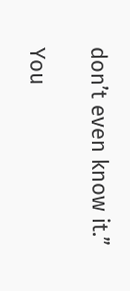don’t even know it.”

You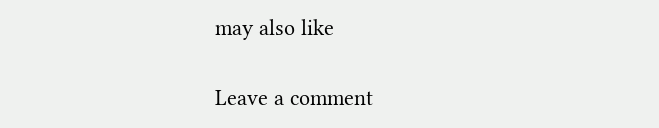may also like

Leave a comment